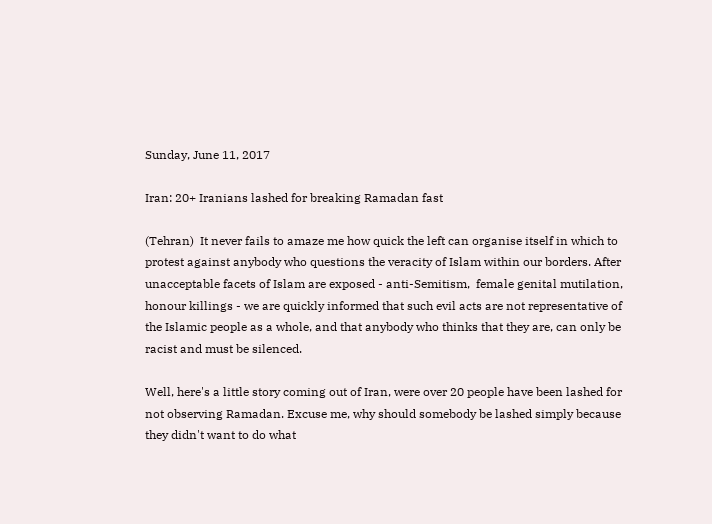Sunday, June 11, 2017

Iran: 20+ Iranians lashed for breaking Ramadan fast

(Tehran)  It never fails to amaze me how quick the left can organise itself in which to protest against anybody who questions the veracity of Islam within our borders. After unacceptable facets of Islam are exposed - anti-Semitism,  female genital mutilation, honour killings - we are quickly informed that such evil acts are not representative of the Islamic people as a whole, and that anybody who thinks that they are, can only be racist and must be silenced.

Well, here's a little story coming out of Iran, were over 20 people have been lashed for not observing Ramadan. Excuse me, why should somebody be lashed simply because they didn't want to do what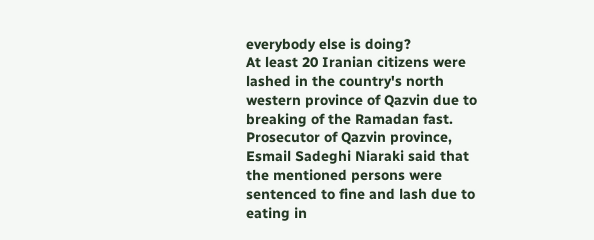everybody else is doing?
At least 20 Iranian citizens were lashed in the country's north western province of Qazvin due to breaking of the Ramadan fast. Prosecutor of Qazvin province, Esmail Sadeghi Niaraki said that the mentioned persons were sentenced to fine and lash due to eating in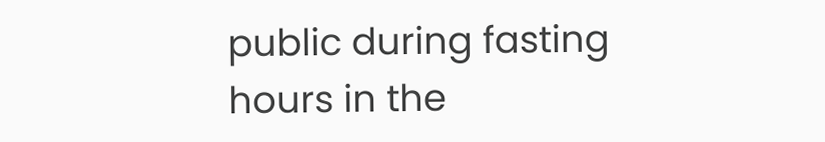public during fasting hours in the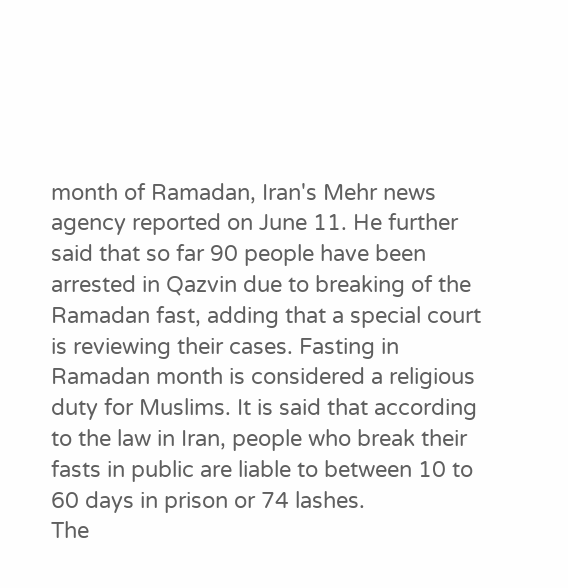month of Ramadan, Iran's Mehr news agency reported on June 11. He further said that so far 90 people have been arrested in Qazvin due to breaking of the Ramadan fast, adding that a special court is reviewing their cases. Fasting in Ramadan month is considered a religious duty for Muslims. It is said that according to the law in Iran, people who break their fasts in public are liable to between 10 to 60 days in prison or 74 lashes.
The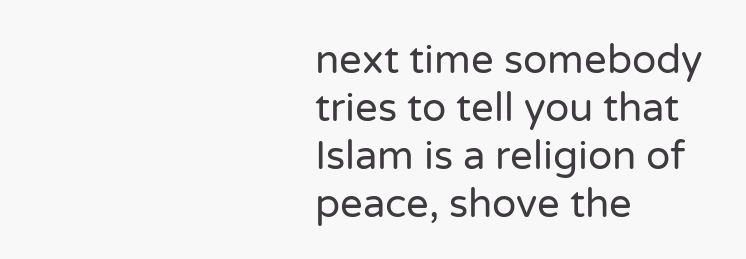next time somebody tries to tell you that Islam is a religion of peace, shove the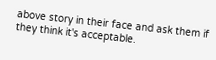above story in their face and ask them if they think it's acceptable.